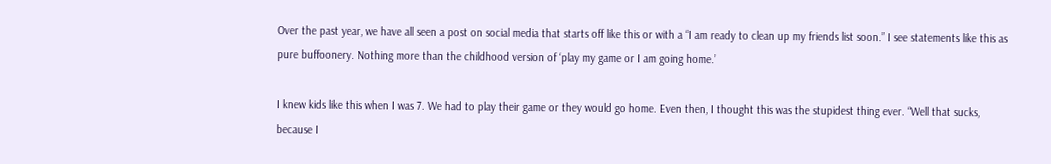Over the past year, we have all seen a post on social media that starts off like this or with a “I am ready to clean up my friends list soon.” I see statements like this as pure buffoonery. Nothing more than the childhood version of ‘play my game or I am going home.’

I knew kids like this when I was 7. We had to play their game or they would go home. Even then, I thought this was the stupidest thing ever. “Well that sucks, because I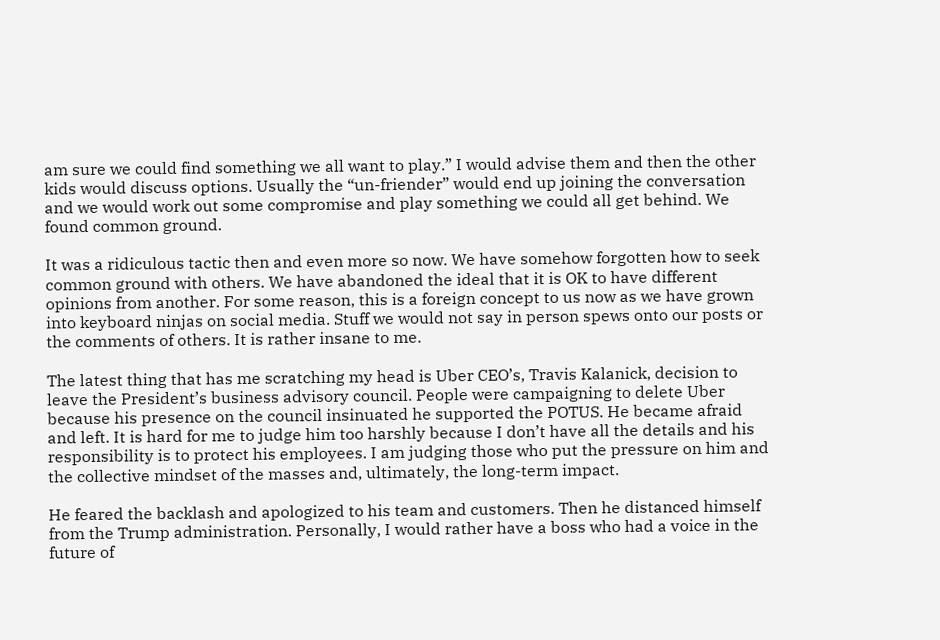am sure we could find something we all want to play.” I would advise them and then the other kids would discuss options. Usually the “un-friender” would end up joining the conversation and we would work out some compromise and play something we could all get behind. We found common ground.

It was a ridiculous tactic then and even more so now. We have somehow forgotten how to seek common ground with others. We have abandoned the ideal that it is OK to have different opinions from another. For some reason, this is a foreign concept to us now as we have grown into keyboard ninjas on social media. Stuff we would not say in person spews onto our posts or the comments of others. It is rather insane to me.

The latest thing that has me scratching my head is Uber CEO’s, Travis Kalanick, decision to leave the President’s business advisory council. People were campaigning to delete Uber because his presence on the council insinuated he supported the POTUS. He became afraid and left. It is hard for me to judge him too harshly because I don’t have all the details and his responsibility is to protect his employees. I am judging those who put the pressure on him and the collective mindset of the masses and, ultimately, the long-term impact.

He feared the backlash and apologized to his team and customers. Then he distanced himself from the Trump administration. Personally, I would rather have a boss who had a voice in the future of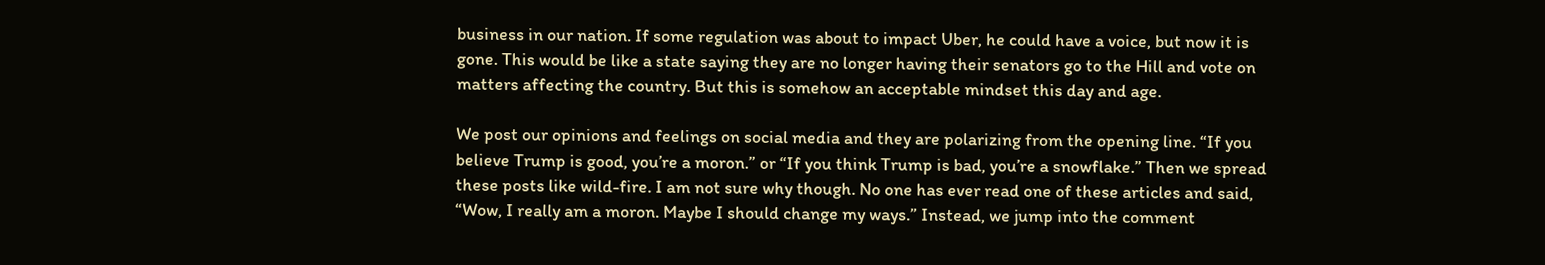business in our nation. If some regulation was about to impact Uber, he could have a voice, but now it is gone. This would be like a state saying they are no longer having their senators go to the Hill and vote on matters affecting the country. But this is somehow an acceptable mindset this day and age.

We post our opinions and feelings on social media and they are polarizing from the opening line. “If you believe Trump is good, you’re a moron.” or “If you think Trump is bad, you’re a snowflake.” Then we spread these posts like wild-fire. I am not sure why though. No one has ever read one of these articles and said, “Wow, I really am a moron. Maybe I should change my ways.” Instead, we jump into the comment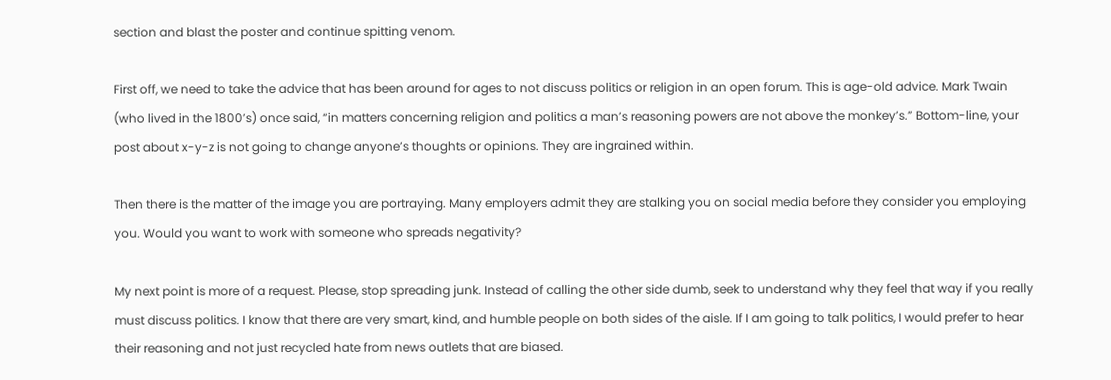section and blast the poster and continue spitting venom.

First off, we need to take the advice that has been around for ages to not discuss politics or religion in an open forum. This is age-old advice. Mark Twain (who lived in the 1800’s) once said, “in matters concerning religion and politics a man’s reasoning powers are not above the monkey’s.” Bottom-line, your post about x-y-z is not going to change anyone’s thoughts or opinions. They are ingrained within.

Then there is the matter of the image you are portraying. Many employers admit they are stalking you on social media before they consider you employing you. Would you want to work with someone who spreads negativity?

My next point is more of a request. Please, stop spreading junk. Instead of calling the other side dumb, seek to understand why they feel that way if you really must discuss politics. I know that there are very smart, kind, and humble people on both sides of the aisle. If I am going to talk politics, I would prefer to hear their reasoning and not just recycled hate from news outlets that are biased.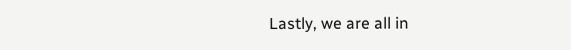Lastly, we are all in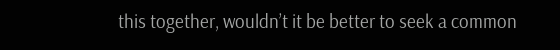this together, wouldn’t it be better to seek a common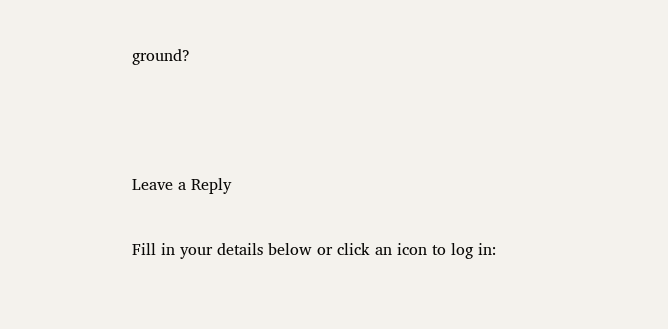ground?



Leave a Reply

Fill in your details below or click an icon to log in: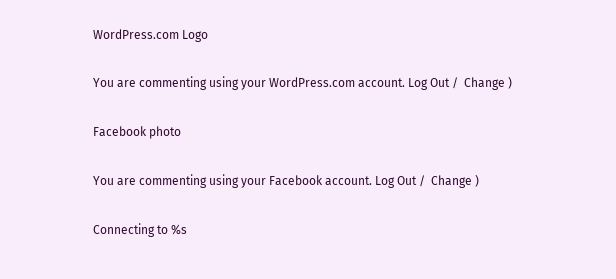WordPress.com Logo

You are commenting using your WordPress.com account. Log Out /  Change )

Facebook photo

You are commenting using your Facebook account. Log Out /  Change )

Connecting to %s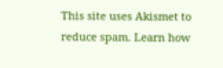This site uses Akismet to reduce spam. Learn how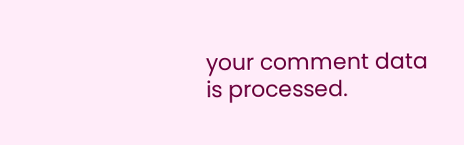your comment data is processed.